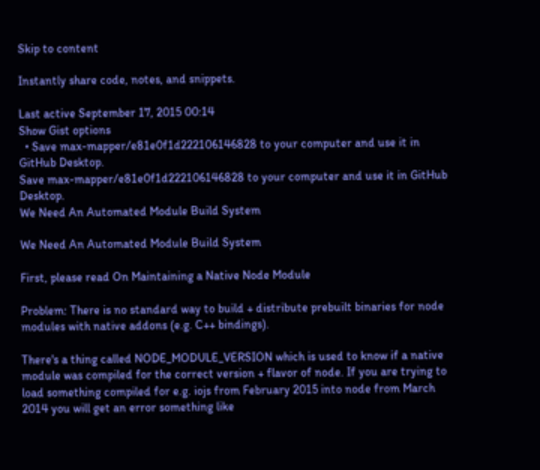Skip to content

Instantly share code, notes, and snippets.

Last active September 17, 2015 00:14
Show Gist options
  • Save max-mapper/e81e0f1d222106146828 to your computer and use it in GitHub Desktop.
Save max-mapper/e81e0f1d222106146828 to your computer and use it in GitHub Desktop.
We Need An Automated Module Build System

We Need An Automated Module Build System

First, please read On Maintaining a Native Node Module

Problem: There is no standard way to build + distribute prebuilt binaries for node modules with native addons (e.g. C++ bindings).

There's a thing called NODE_MODULE_VERSION which is used to know if a native module was compiled for the correct version + flavor of node. If you are trying to load something compiled for e.g. iojs from February 2015 into node from March 2014 you will get an error something like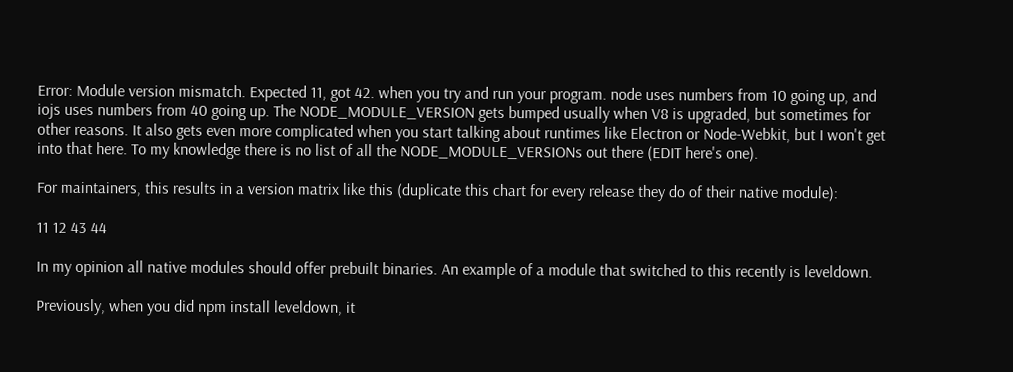Error: Module version mismatch. Expected 11, got 42. when you try and run your program. node uses numbers from 10 going up, and iojs uses numbers from 40 going up. The NODE_MODULE_VERSION gets bumped usually when V8 is upgraded, but sometimes for other reasons. It also gets even more complicated when you start talking about runtimes like Electron or Node-Webkit, but I won't get into that here. To my knowledge there is no list of all the NODE_MODULE_VERSIONs out there (EDIT here's one).

For maintainers, this results in a version matrix like this (duplicate this chart for every release they do of their native module):

11 12 43 44

In my opinion all native modules should offer prebuilt binaries. An example of a module that switched to this recently is leveldown.

Previously, when you did npm install leveldown, it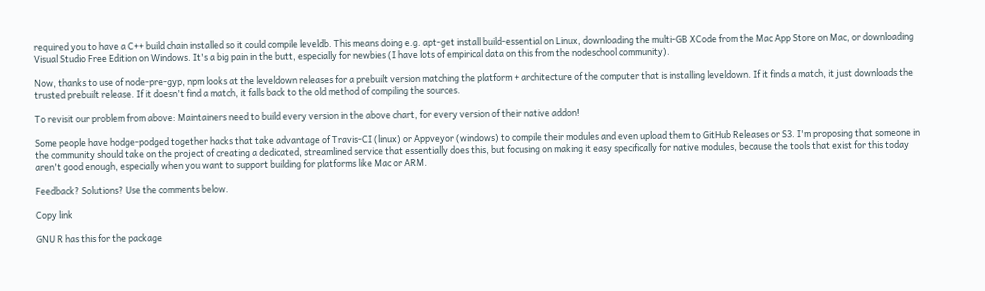required you to have a C++ build chain installed so it could compile leveldb. This means doing e.g. apt-get install build-essential on Linux, downloading the multi-GB XCode from the Mac App Store on Mac, or downloading Visual Studio Free Edition on Windows. It's a big pain in the butt, especially for newbies (I have lots of empirical data on this from the nodeschool community).

Now, thanks to use of node-pre-gyp, npm looks at the leveldown releases for a prebuilt version matching the platform + architecture of the computer that is installing leveldown. If it finds a match, it just downloads the trusted prebuilt release. If it doesn't find a match, it falls back to the old method of compiling the sources.

To revisit our problem from above: Maintainers need to build every version in the above chart, for every version of their native addon!

Some people have hodge-podged together hacks that take advantage of Travis-CI (linux) or Appveyor (windows) to compile their modules and even upload them to GitHub Releases or S3. I'm proposing that someone in the community should take on the project of creating a dedicated, streamlined service that essentially does this, but focusing on making it easy specifically for native modules, because the tools that exist for this today aren't good enough, especially when you want to support building for platforms like Mac or ARM.

Feedback? Solutions? Use the comments below.

Copy link

GNU R has this for the package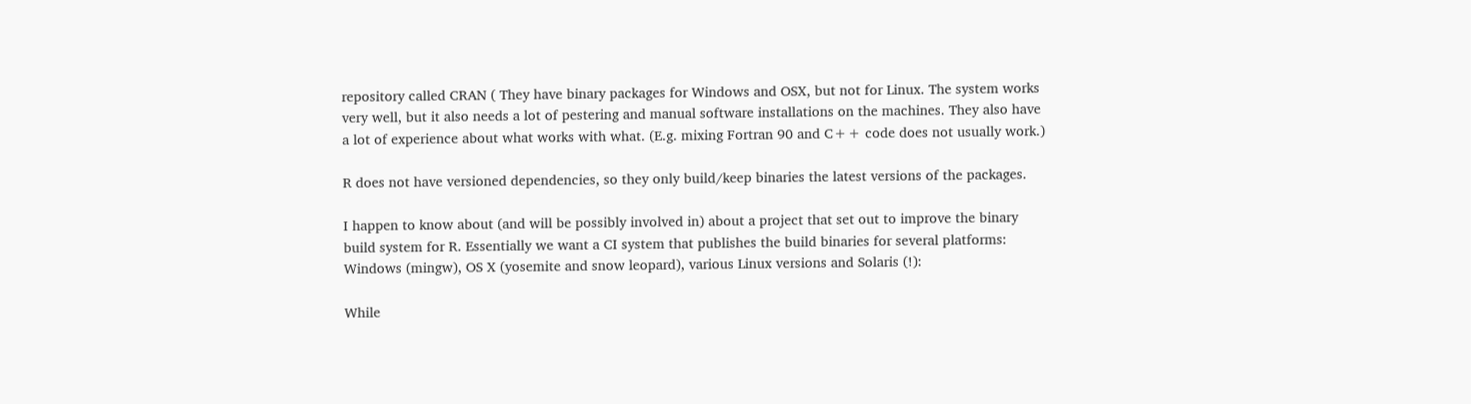repository called CRAN ( They have binary packages for Windows and OSX, but not for Linux. The system works very well, but it also needs a lot of pestering and manual software installations on the machines. They also have a lot of experience about what works with what. (E.g. mixing Fortran 90 and C++ code does not usually work.)

R does not have versioned dependencies, so they only build/keep binaries the latest versions of the packages.

I happen to know about (and will be possibly involved in) about a project that set out to improve the binary build system for R. Essentially we want a CI system that publishes the build binaries for several platforms: Windows (mingw), OS X (yosemite and snow leopard), various Linux versions and Solaris (!):

While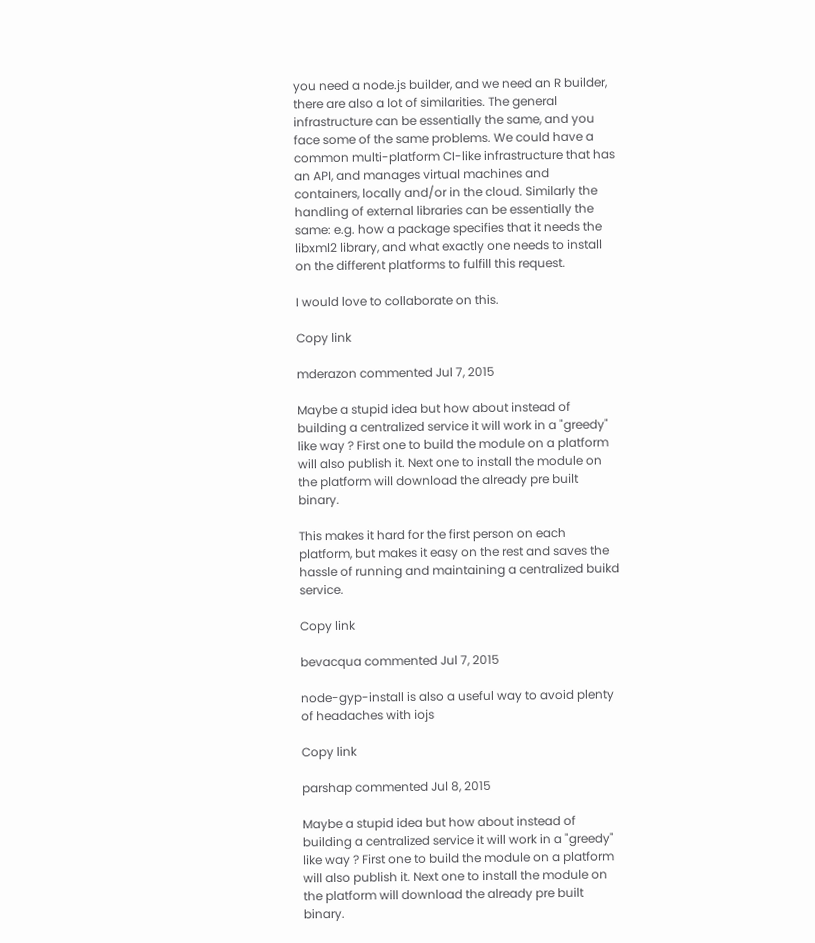you need a node.js builder, and we need an R builder, there are also a lot of similarities. The general infrastructure can be essentially the same, and you face some of the same problems. We could have a common multi-platform CI-like infrastructure that has an API, and manages virtual machines and containers, locally and/or in the cloud. Similarly the handling of external libraries can be essentially the same: e.g. how a package specifies that it needs the libxml2 library, and what exactly one needs to install on the different platforms to fulfill this request.

I would love to collaborate on this.

Copy link

mderazon commented Jul 7, 2015

Maybe a stupid idea but how about instead of building a centralized service it will work in a "greedy" like way ? First one to build the module on a platform will also publish it. Next one to install the module on the platform will download the already pre built binary.

This makes it hard for the first person on each platform, but makes it easy on the rest and saves the hassle of running and maintaining a centralized buikd service.

Copy link

bevacqua commented Jul 7, 2015

node-gyp-install is also a useful way to avoid plenty of headaches with iojs

Copy link

parshap commented Jul 8, 2015

Maybe a stupid idea but how about instead of building a centralized service it will work in a "greedy" like way ? First one to build the module on a platform will also publish it. Next one to install the module on the platform will download the already pre built binary.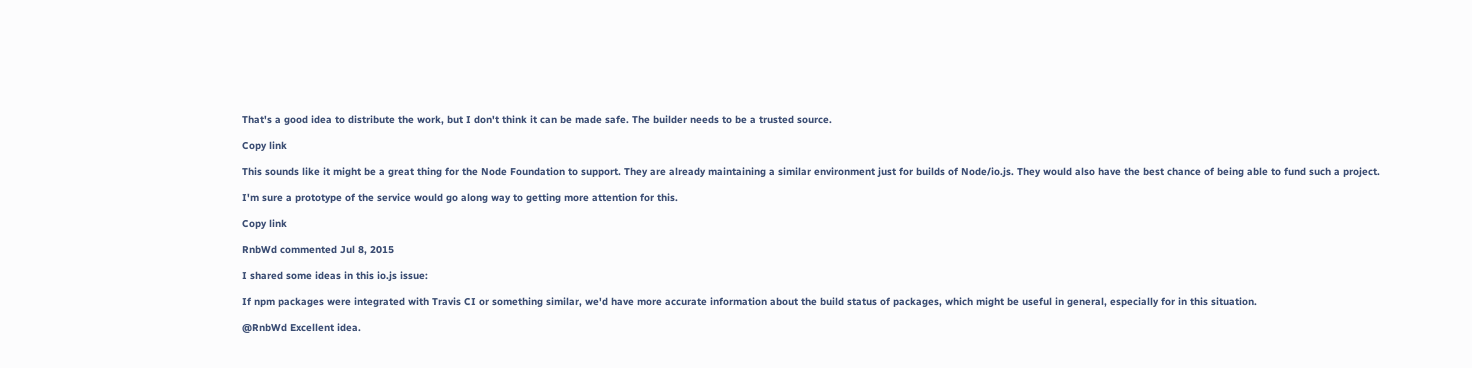That's a good idea to distribute the work, but I don't think it can be made safe. The builder needs to be a trusted source.

Copy link

This sounds like it might be a great thing for the Node Foundation to support. They are already maintaining a similar environment just for builds of Node/io.js. They would also have the best chance of being able to fund such a project.

I'm sure a prototype of the service would go along way to getting more attention for this.

Copy link

RnbWd commented Jul 8, 2015

I shared some ideas in this io.js issue:

If npm packages were integrated with Travis CI or something similar, we'd have more accurate information about the build status of packages, which might be useful in general, especially for in this situation.

@RnbWd Excellent idea.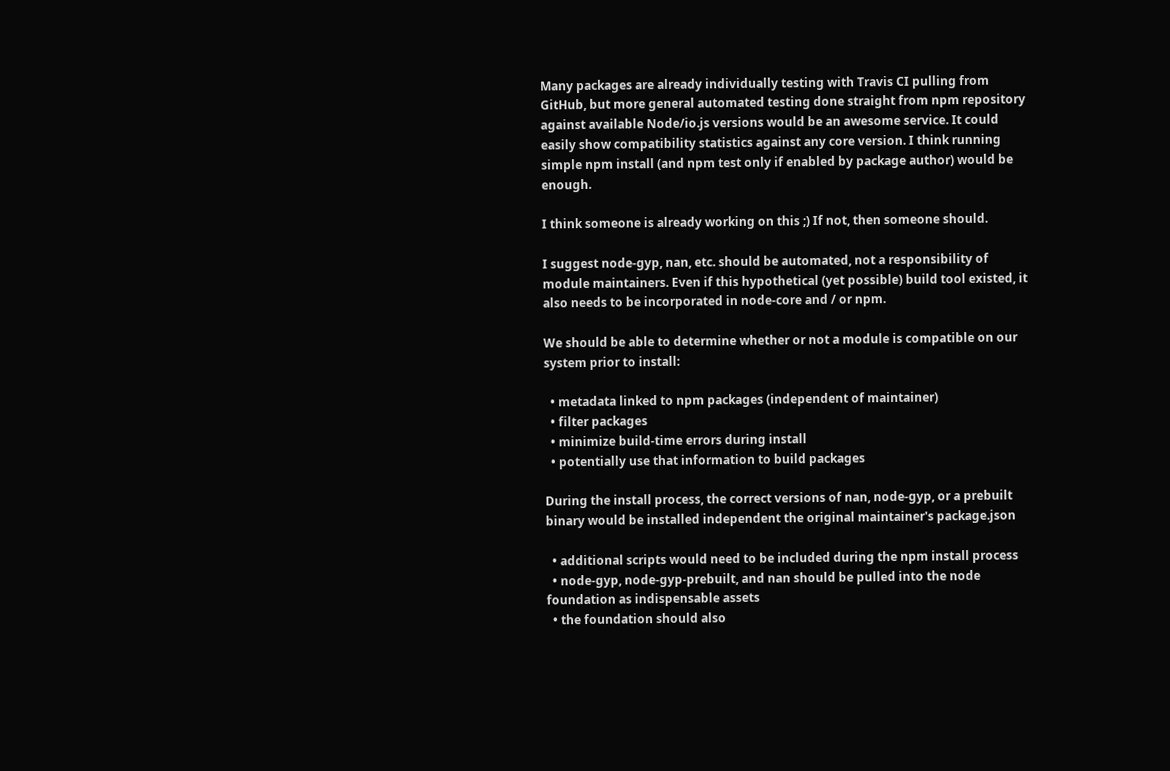Many packages are already individually testing with Travis CI pulling from GitHub, but more general automated testing done straight from npm repository against available Node/io.js versions would be an awesome service. It could easily show compatibility statistics against any core version. I think running simple npm install (and npm test only if enabled by package author) would be enough.

I think someone is already working on this ;) If not, then someone should.

I suggest node-gyp, nan, etc. should be automated, not a responsibility of module maintainers. Even if this hypothetical (yet possible) build tool existed, it also needs to be incorporated in node-core and / or npm.

We should be able to determine whether or not a module is compatible on our system prior to install:

  • metadata linked to npm packages (independent of maintainer)
  • filter packages
  • minimize build-time errors during install
  • potentially use that information to build packages

During the install process, the correct versions of nan, node-gyp, or a prebuilt binary would be installed independent the original maintainer's package.json

  • additional scripts would need to be included during the npm install process
  • node-gyp, node-gyp-prebuilt, and nan should be pulled into the node foundation as indispensable assets
  • the foundation should also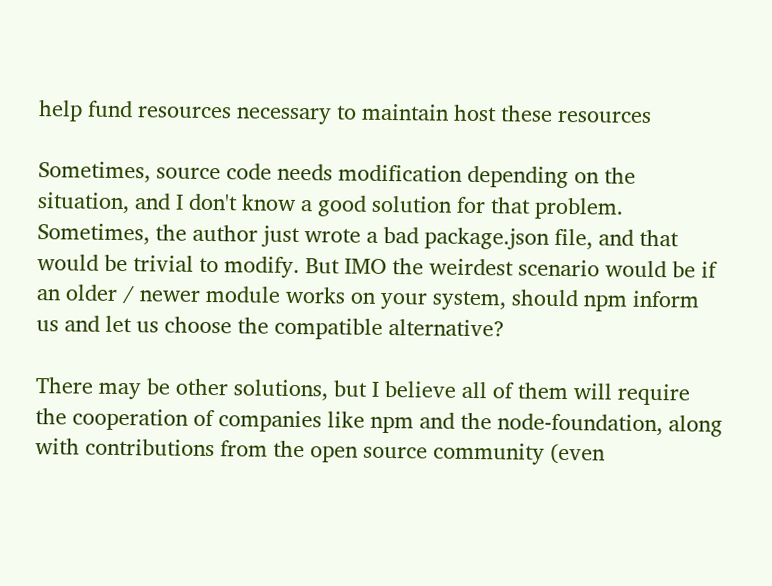help fund resources necessary to maintain host these resources

Sometimes, source code needs modification depending on the situation, and I don't know a good solution for that problem. Sometimes, the author just wrote a bad package.json file, and that would be trivial to modify. But IMO the weirdest scenario would be if an older / newer module works on your system, should npm inform us and let us choose the compatible alternative?

There may be other solutions, but I believe all of them will require the cooperation of companies like npm and the node-foundation, along with contributions from the open source community (even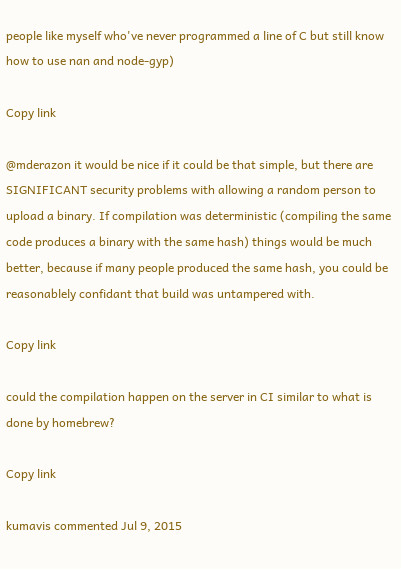people like myself who've never programmed a line of C but still know how to use nan and node-gyp)

Copy link

@mderazon it would be nice if it could be that simple, but there are SIGNIFICANT security problems with allowing a random person to upload a binary. If compilation was deterministic (compiling the same code produces a binary with the same hash) things would be much better, because if many people produced the same hash, you could be reasonablely confidant that build was untampered with.

Copy link

could the compilation happen on the server in CI similar to what is done by homebrew?

Copy link

kumavis commented Jul 9, 2015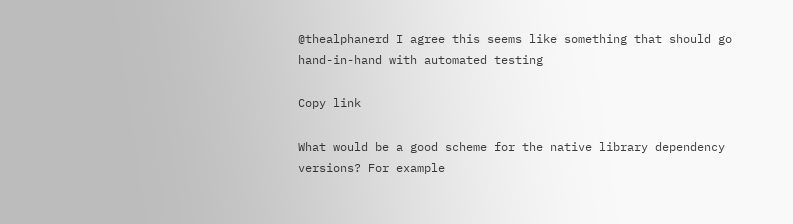@thealphanerd I agree this seems like something that should go hand-in-hand with automated testing

Copy link

What would be a good scheme for the native library dependency versions? For example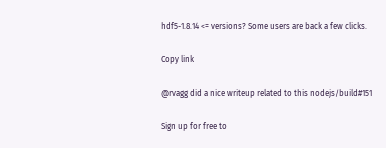hdf5-1.8.14 <= versions? Some users are back a few clicks.

Copy link

@rvagg did a nice writeup related to this nodejs/build#151

Sign up for free to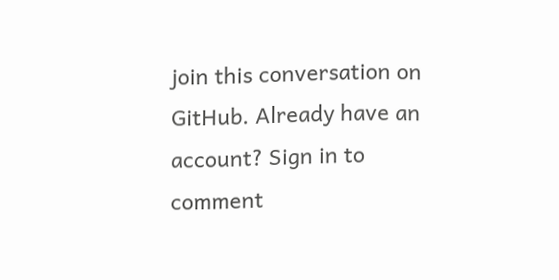join this conversation on GitHub. Already have an account? Sign in to comment